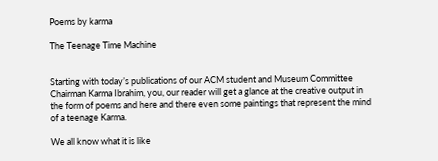Poems by karma

The Teenage Time Machine


Starting with today’s publications of our ACM student and Museum Committee Chairman Karma Ibrahim, you, our reader will get a glance at the creative output in the form of poems and here and there even some paintings that represent the mind of a teenage Karma.

We all know what it is like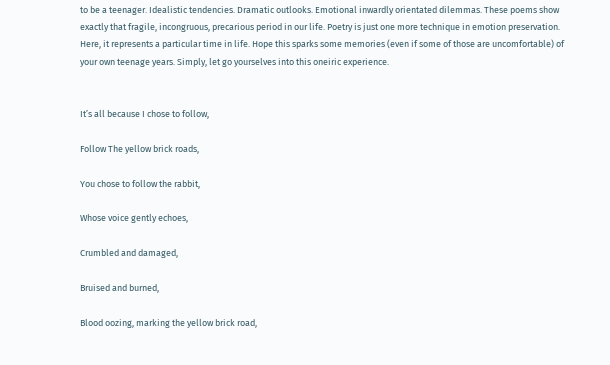to be a teenager. Idealistic tendencies. Dramatic outlooks. Emotional inwardly orientated dilemmas. These poems show exactly that fragile, incongruous, precarious period in our life. Poetry is just one more technique in emotion preservation. Here, it represents a particular time in life. Hope this sparks some memories (even if some of those are uncomfortable) of your own teenage years. Simply, let go yourselves into this oneiric experience.


It’s all because I chose to follow,

Follow The yellow brick roads,

You chose to follow the rabbit,

Whose voice gently echoes,

Crumbled and damaged,

Bruised and burned,

Blood oozing, marking the yellow brick road,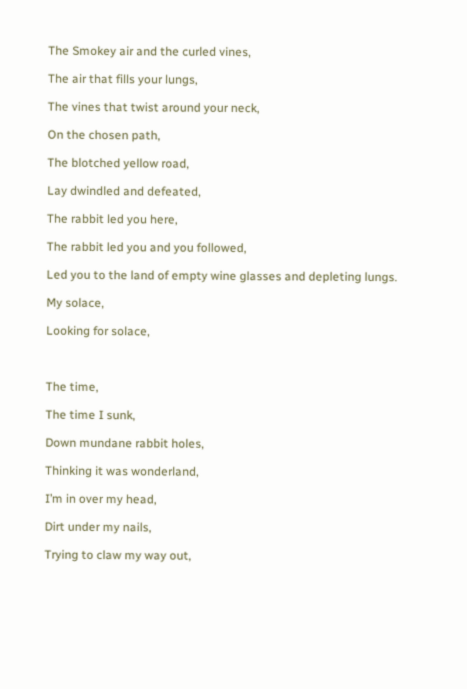The Smokey air and the curled vines,

The air that fills your lungs,

The vines that twist around your neck,

On the chosen path,

The blotched yellow road,

Lay dwindled and defeated,

The rabbit led you here,

The rabbit led you and you followed,

Led you to the land of empty wine glasses and depleting lungs.

My solace,

Looking for solace,



The time,

The time I sunk,

Down mundane rabbit holes,

Thinking it was wonderland,

I’m in over my head,

Dirt under my nails,

Trying to claw my way out,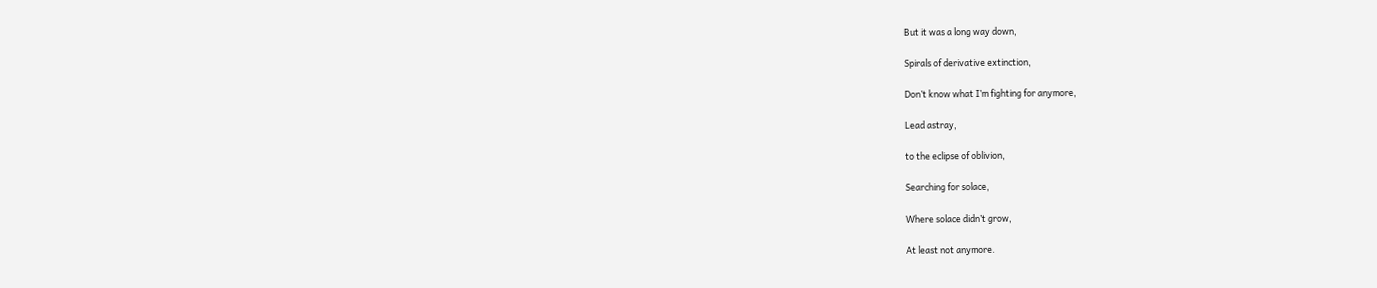But it was a long way down,

Spirals of derivative extinction,

Don’t know what I’m fighting for anymore,

Lead astray,

to the eclipse of oblivion,

Searching for solace,

Where solace didn’t grow,

At least not anymore.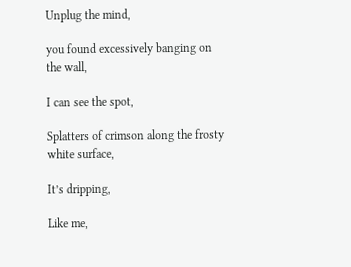Unplug the mind,

you found excessively banging on the wall,

I can see the spot,

Splatters of crimson along the frosty white surface,

It’s dripping,

Like me,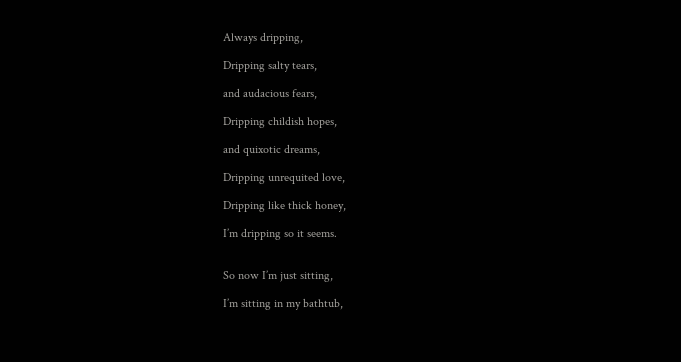Always dripping,

Dripping salty tears,

and audacious fears,

Dripping childish hopes,

and quixotic dreams,

Dripping unrequited love,

Dripping like thick honey,

I’m dripping so it seems.


So now I’m just sitting,

I’m sitting in my bathtub,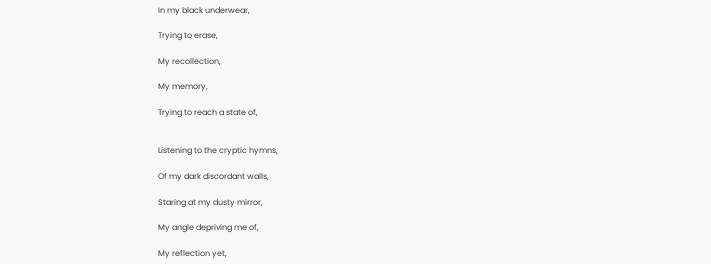In my black underwear,

Trying to erase,

My recollection,

My memory,

Trying to reach a state of,


Listening to the cryptic hymns,

Of my dark discordant walls,

Staring at my dusty mirror,

My angle depriving me of,

My reflection yet,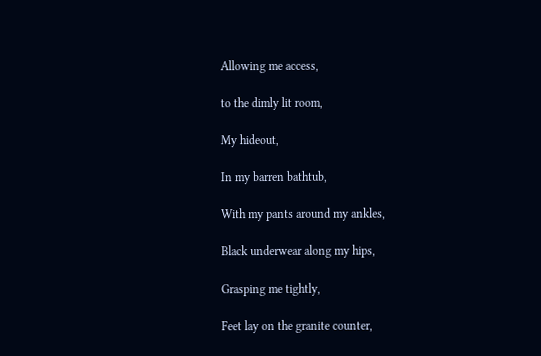Allowing me access,

to the dimly lit room,

My hideout,

In my barren bathtub,

With my pants around my ankles,

Black underwear along my hips,

Grasping me tightly,

Feet lay on the granite counter,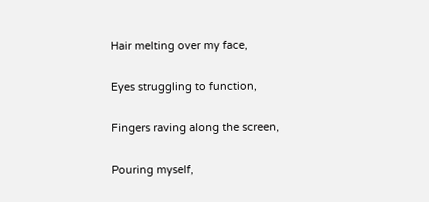Hair melting over my face,

Eyes struggling to function,

Fingers raving along the screen,

Pouring myself,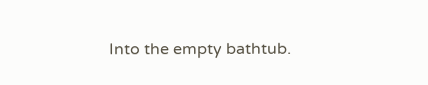Into the empty bathtub.